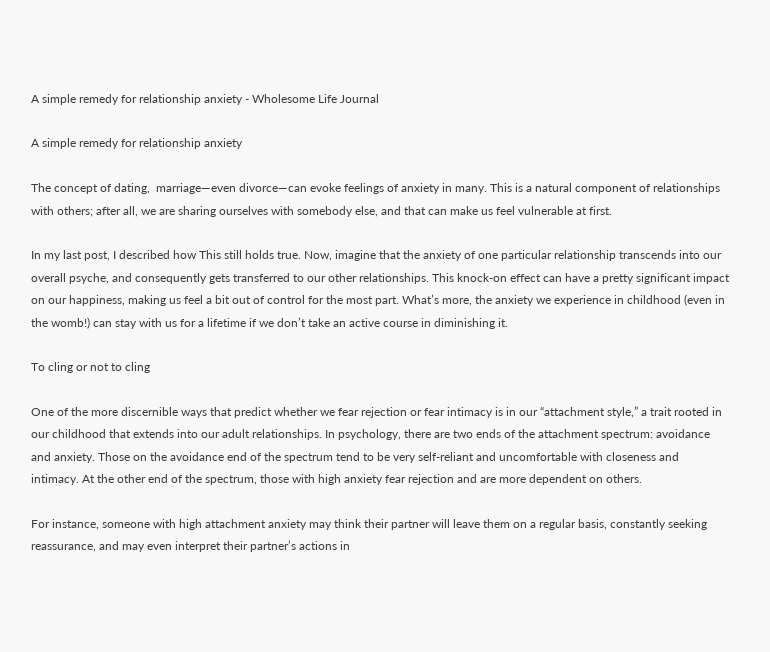A simple remedy for relationship anxiety - Wholesome Life Journal

A simple remedy for relationship anxiety

The concept of dating,  marriage—even divorce—can evoke feelings of anxiety in many. This is a natural component of relationships with others; after all, we are sharing ourselves with somebody else, and that can make us feel vulnerable at first.

In my last post, I described how This still holds true. Now, imagine that the anxiety of one particular relationship transcends into our overall psyche, and consequently gets transferred to our other relationships. This knock-on effect can have a pretty significant impact on our happiness, making us feel a bit out of control for the most part. What’s more, the anxiety we experience in childhood (even in the womb!) can stay with us for a lifetime if we don’t take an active course in diminishing it.

To cling or not to cling

One of the more discernible ways that predict whether we fear rejection or fear intimacy is in our “attachment style,” a trait rooted in our childhood that extends into our adult relationships. In psychology, there are two ends of the attachment spectrum: avoidance and anxiety. Those on the avoidance end of the spectrum tend to be very self-reliant and uncomfortable with closeness and intimacy. At the other end of the spectrum, those with high anxiety fear rejection and are more dependent on others.

For instance, someone with high attachment anxiety may think their partner will leave them on a regular basis, constantly seeking reassurance, and may even interpret their partner’s actions in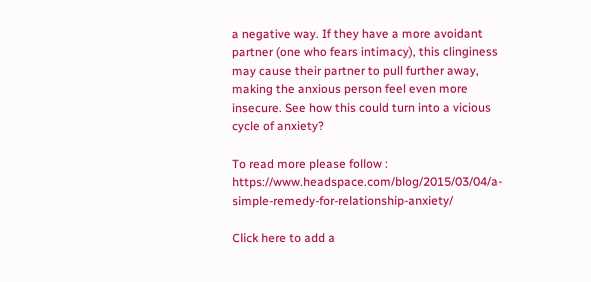a negative way. If they have a more avoidant partner (one who fears intimacy), this clinginess may cause their partner to pull further away, making the anxious person feel even more insecure. See how this could turn into a vicious cycle of anxiety?

To read more please follow : https://www.headspace.com/blog/2015/03/04/a-simple-remedy-for-relationship-anxiety/

Click here to add a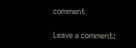comment

Leave a comment: